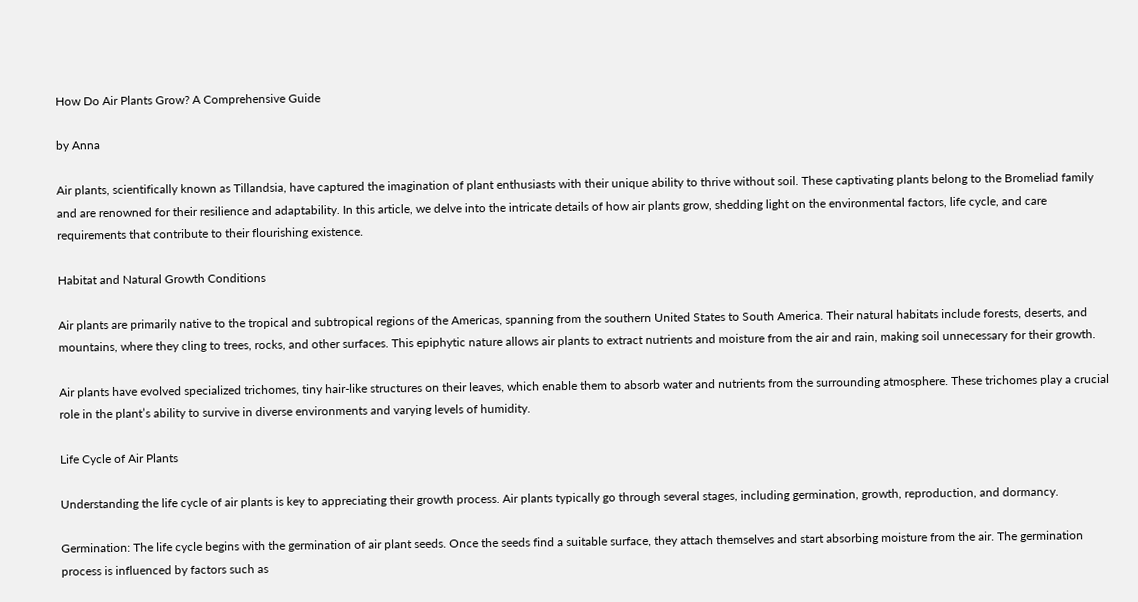How Do Air Plants Grow? A Comprehensive Guide

by Anna

Air plants, scientifically known as Tillandsia, have captured the imagination of plant enthusiasts with their unique ability to thrive without soil. These captivating plants belong to the Bromeliad family and are renowned for their resilience and adaptability. In this article, we delve into the intricate details of how air plants grow, shedding light on the environmental factors, life cycle, and care requirements that contribute to their flourishing existence.

Habitat and Natural Growth Conditions

Air plants are primarily native to the tropical and subtropical regions of the Americas, spanning from the southern United States to South America. Their natural habitats include forests, deserts, and mountains, where they cling to trees, rocks, and other surfaces. This epiphytic nature allows air plants to extract nutrients and moisture from the air and rain, making soil unnecessary for their growth.

Air plants have evolved specialized trichomes, tiny hair-like structures on their leaves, which enable them to absorb water and nutrients from the surrounding atmosphere. These trichomes play a crucial role in the plant’s ability to survive in diverse environments and varying levels of humidity.

Life Cycle of Air Plants

Understanding the life cycle of air plants is key to appreciating their growth process. Air plants typically go through several stages, including germination, growth, reproduction, and dormancy.

Germination: The life cycle begins with the germination of air plant seeds. Once the seeds find a suitable surface, they attach themselves and start absorbing moisture from the air. The germination process is influenced by factors such as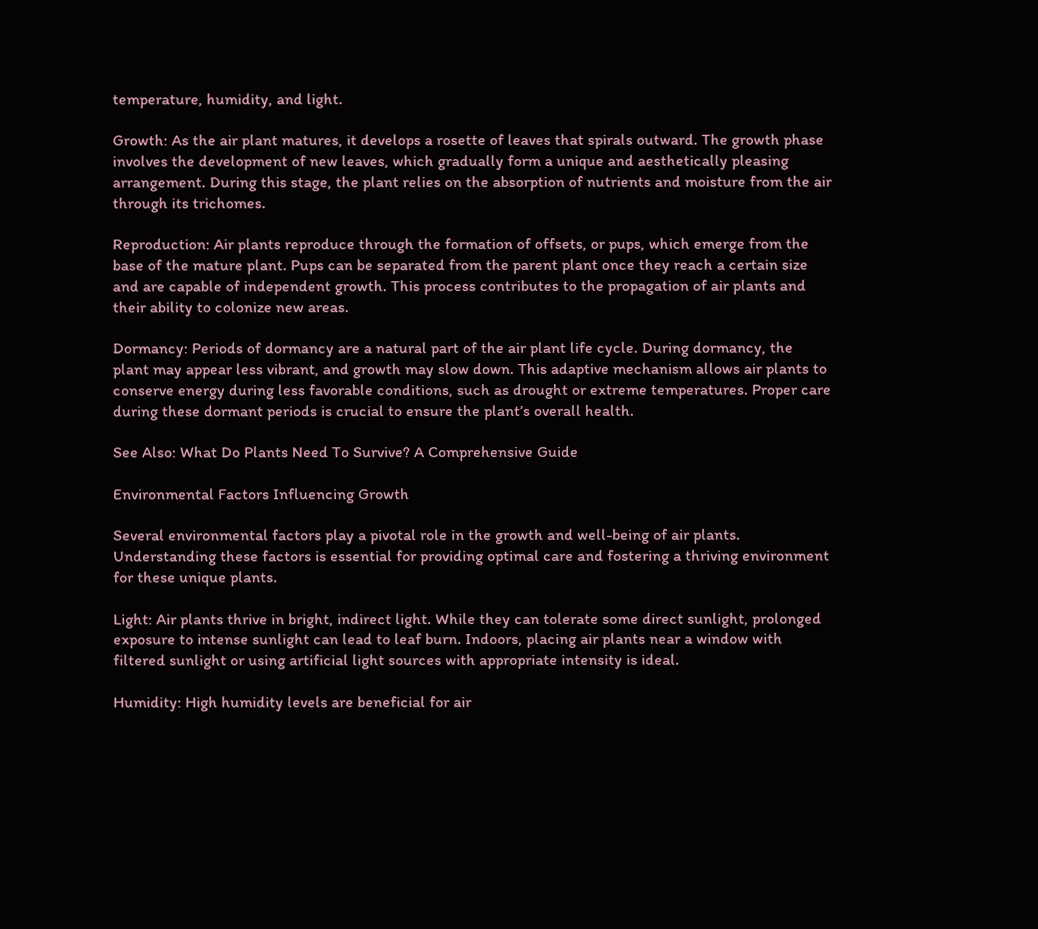temperature, humidity, and light.

Growth: As the air plant matures, it develops a rosette of leaves that spirals outward. The growth phase involves the development of new leaves, which gradually form a unique and aesthetically pleasing arrangement. During this stage, the plant relies on the absorption of nutrients and moisture from the air through its trichomes.

Reproduction: Air plants reproduce through the formation of offsets, or pups, which emerge from the base of the mature plant. Pups can be separated from the parent plant once they reach a certain size and are capable of independent growth. This process contributes to the propagation of air plants and their ability to colonize new areas.

Dormancy: Periods of dormancy are a natural part of the air plant life cycle. During dormancy, the plant may appear less vibrant, and growth may slow down. This adaptive mechanism allows air plants to conserve energy during less favorable conditions, such as drought or extreme temperatures. Proper care during these dormant periods is crucial to ensure the plant’s overall health.

See Also: What Do Plants Need To Survive? A Comprehensive Guide

Environmental Factors Influencing Growth

Several environmental factors play a pivotal role in the growth and well-being of air plants. Understanding these factors is essential for providing optimal care and fostering a thriving environment for these unique plants.

Light: Air plants thrive in bright, indirect light. While they can tolerate some direct sunlight, prolonged exposure to intense sunlight can lead to leaf burn. Indoors, placing air plants near a window with filtered sunlight or using artificial light sources with appropriate intensity is ideal.

Humidity: High humidity levels are beneficial for air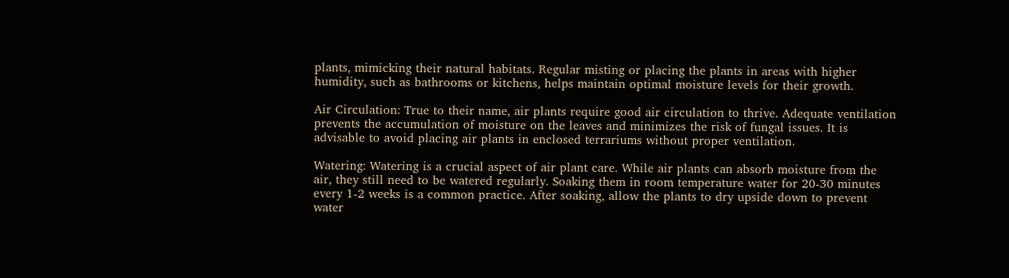plants, mimicking their natural habitats. Regular misting or placing the plants in areas with higher humidity, such as bathrooms or kitchens, helps maintain optimal moisture levels for their growth.

Air Circulation: True to their name, air plants require good air circulation to thrive. Adequate ventilation prevents the accumulation of moisture on the leaves and minimizes the risk of fungal issues. It is advisable to avoid placing air plants in enclosed terrariums without proper ventilation.

Watering: Watering is a crucial aspect of air plant care. While air plants can absorb moisture from the air, they still need to be watered regularly. Soaking them in room temperature water for 20-30 minutes every 1-2 weeks is a common practice. After soaking, allow the plants to dry upside down to prevent water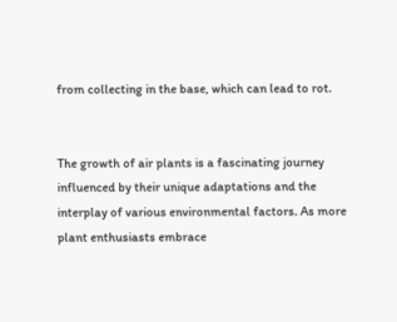from collecting in the base, which can lead to rot.


The growth of air plants is a fascinating journey influenced by their unique adaptations and the interplay of various environmental factors. As more plant enthusiasts embrace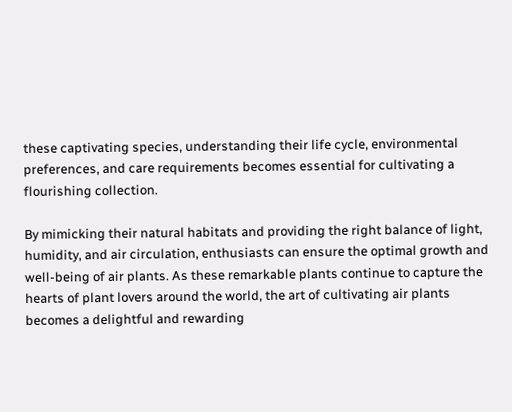these captivating species, understanding their life cycle, environmental preferences, and care requirements becomes essential for cultivating a flourishing collection.

By mimicking their natural habitats and providing the right balance of light, humidity, and air circulation, enthusiasts can ensure the optimal growth and well-being of air plants. As these remarkable plants continue to capture the hearts of plant lovers around the world, the art of cultivating air plants becomes a delightful and rewarding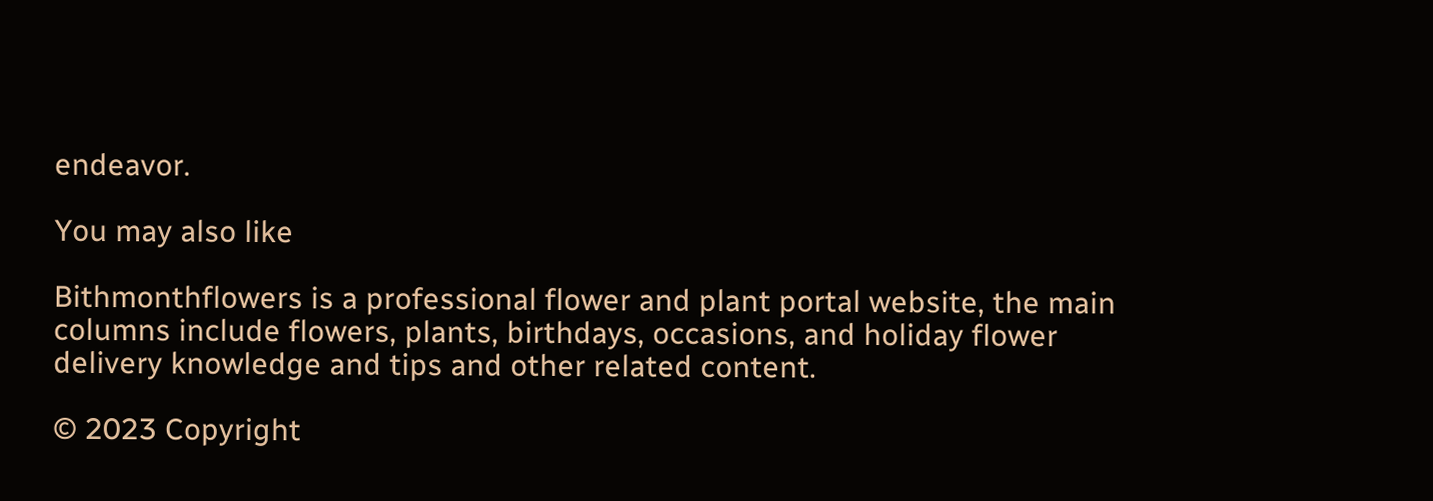endeavor.

You may also like

Bithmonthflowers is a professional flower and plant portal website, the main columns include flowers, plants, birthdays, occasions, and holiday flower delivery knowledge and tips and other related content.

© 2023 Copyright